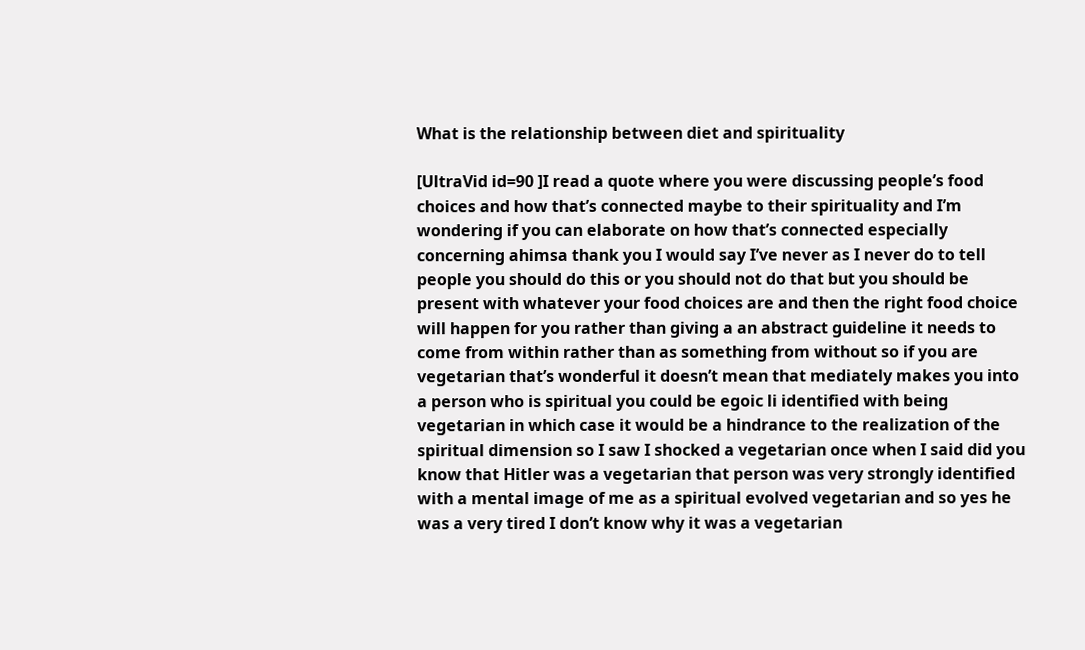What is the relationship between diet and spirituality

[UltraVid id=90 ]I read a quote where you were discussing people’s food choices and how that’s connected maybe to their spirituality and I’m wondering if you can elaborate on how that’s connected especially concerning ahimsa thank you I would say I’ve never as I never do to tell people you should do this or you should not do that but you should be present with whatever your food choices are and then the right food choice will happen for you rather than giving a an abstract guideline it needs to come from within rather than as something from without so if you are vegetarian that’s wonderful it doesn’t mean that mediately makes you into a person who is spiritual you could be egoic li identified with being vegetarian in which case it would be a hindrance to the realization of the spiritual dimension so I saw I shocked a vegetarian once when I said did you know that Hitler was a vegetarian that person was very strongly identified with a mental image of me as a spiritual evolved vegetarian and so yes he was a very tired I don’t know why it was a vegetarian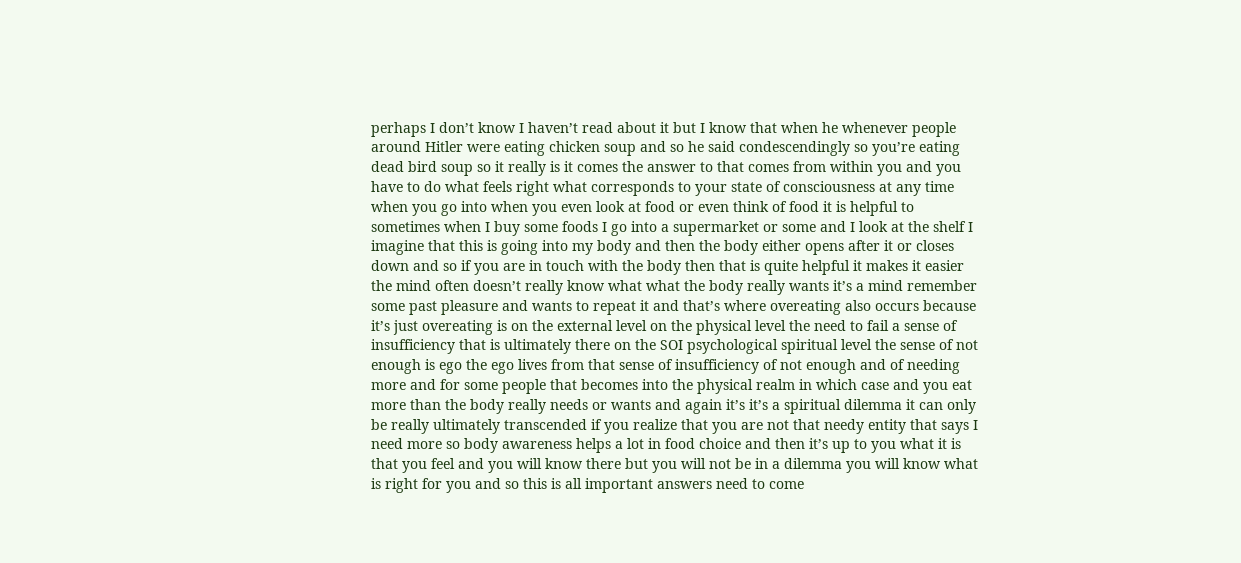perhaps I don’t know I haven’t read about it but I know that when he whenever people around Hitler were eating chicken soup and so he said condescendingly so you’re eating dead bird soup so it really is it comes the answer to that comes from within you and you have to do what feels right what corresponds to your state of consciousness at any time when you go into when you even look at food or even think of food it is helpful to sometimes when I buy some foods I go into a supermarket or some and I look at the shelf I imagine that this is going into my body and then the body either opens after it or closes down and so if you are in touch with the body then that is quite helpful it makes it easier the mind often doesn’t really know what what the body really wants it’s a mind remember some past pleasure and wants to repeat it and that’s where overeating also occurs because it’s just overeating is on the external level on the physical level the need to fail a sense of insufficiency that is ultimately there on the SOI psychological spiritual level the sense of not enough is ego the ego lives from that sense of insufficiency of not enough and of needing more and for some people that becomes into the physical realm in which case and you eat more than the body really needs or wants and again it’s it’s a spiritual dilemma it can only be really ultimately transcended if you realize that you are not that needy entity that says I need more so body awareness helps a lot in food choice and then it’s up to you what it is that you feel and you will know there but you will not be in a dilemma you will know what is right for you and so this is all important answers need to come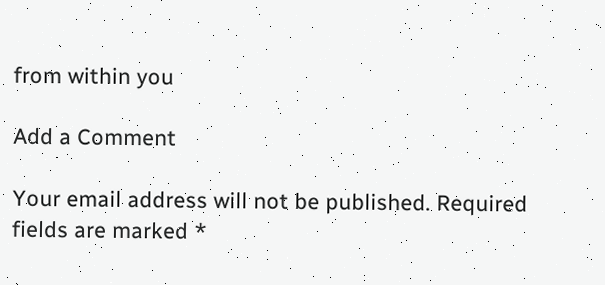from within you

Add a Comment

Your email address will not be published. Required fields are marked *